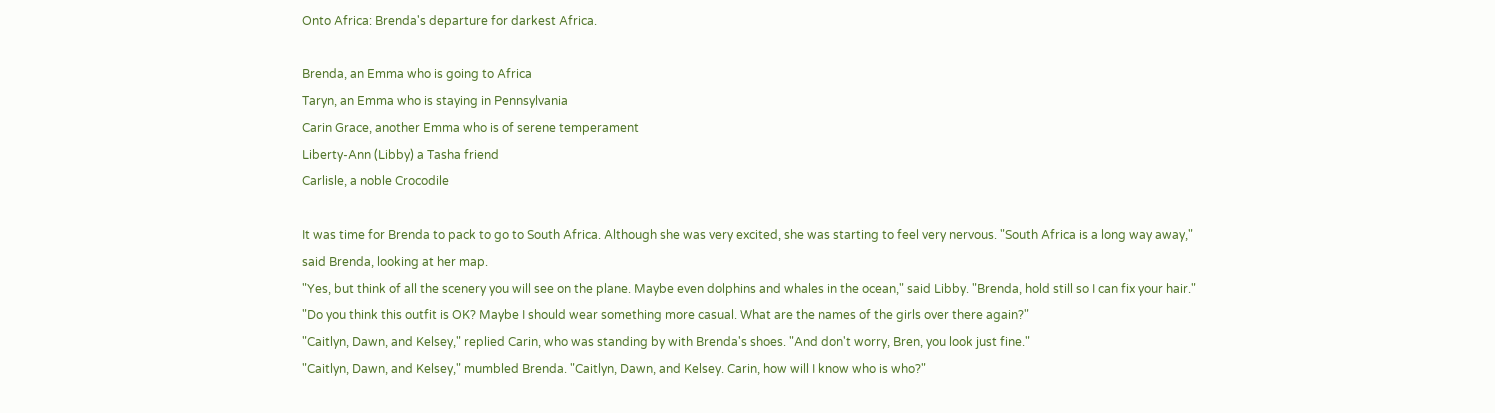Onto Africa: Brenda's departure for darkest Africa.

Brenda, an Emma who is going to Africa
Taryn, an Emma who is staying in Pennsylvania
Carin Grace, another Emma who is of serene temperament
Liberty-Ann (Libby) a Tasha friend
Carlisle, a noble Crocodile

It was time for Brenda to pack to go to South Africa. Although she was very excited, she was starting to feel very nervous. "South Africa is a long way away," said Brenda, looking at her map.
"Yes, but think of all the scenery you will see on the plane. Maybe even dolphins and whales in the ocean," said Libby. "Brenda, hold still so I can fix your hair."
"Do you think this outfit is OK? Maybe I should wear something more casual. What are the names of the girls over there again?"
"Caitlyn, Dawn, and Kelsey," replied Carin, who was standing by with Brenda's shoes. "And don't worry, Bren, you look just fine."
"Caitlyn, Dawn, and Kelsey," mumbled Brenda. "Caitlyn, Dawn, and Kelsey. Carin, how will I know who is who?"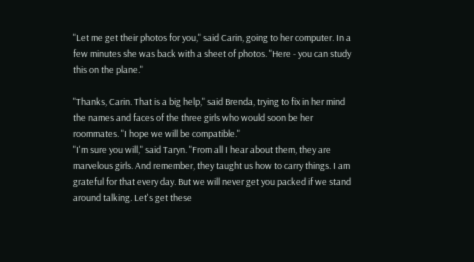"Let me get their photos for you," said Carin, going to her computer. In a few minutes she was back with a sheet of photos. "Here - you can study this on the plane."

"Thanks, Carin. That is a big help," said Brenda, trying to fix in her mind the names and faces of the three girls who would soon be her roommates. "I hope we will be compatible."
"I'm sure you will," said Taryn. "From all I hear about them, they are marvelous girls. And remember, they taught us how to carry things. I am grateful for that every day. But we will never get you packed if we stand around talking. Let's get these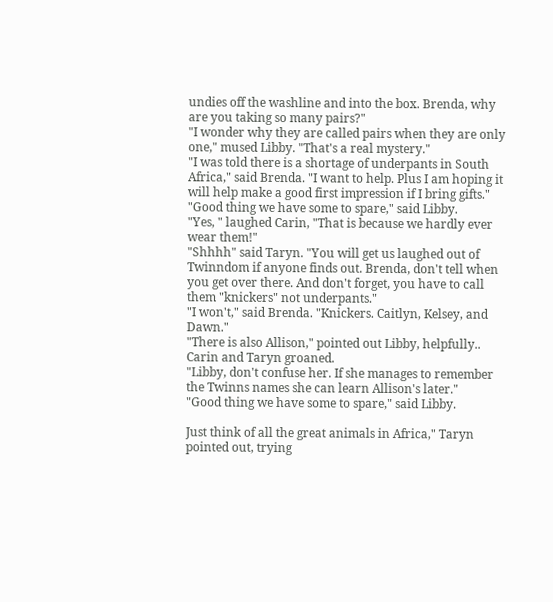undies off the washline and into the box. Brenda, why are you taking so many pairs?"
"I wonder why they are called pairs when they are only one," mused Libby. "That's a real mystery."
"I was told there is a shortage of underpants in South Africa," said Brenda. "I want to help. Plus I am hoping it will help make a good first impression if I bring gifts."
"Good thing we have some to spare," said Libby.
"Yes, " laughed Carin, "That is because we hardly ever wear them!"
"Shhhh" said Taryn. "You will get us laughed out of Twinndom if anyone finds out. Brenda, don't tell when you get over there. And don't forget, you have to call them "knickers" not underpants."
"I won't," said Brenda. "Knickers. Caitlyn, Kelsey, and Dawn."
"There is also Allison," pointed out Libby, helpfully.. Carin and Taryn groaned.
"Libby, don't confuse her. If she manages to remember the Twinns names she can learn Allison's later."
"Good thing we have some to spare," said Libby.

Just think of all the great animals in Africa," Taryn pointed out, trying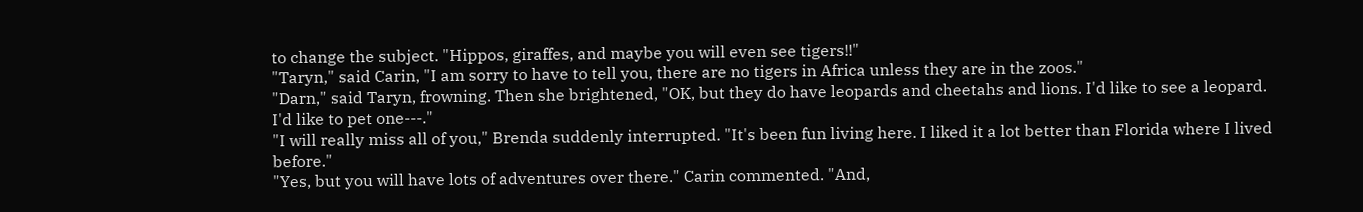to change the subject. "Hippos, giraffes, and maybe you will even see tigers!!"
"Taryn," said Carin, "I am sorry to have to tell you, there are no tigers in Africa unless they are in the zoos."
"Darn," said Taryn, frowning. Then she brightened, "OK, but they do have leopards and cheetahs and lions. I'd like to see a leopard. I'd like to pet one---."
"I will really miss all of you," Brenda suddenly interrupted. "It's been fun living here. I liked it a lot better than Florida where I lived before."
"Yes, but you will have lots of adventures over there." Carin commented. "And,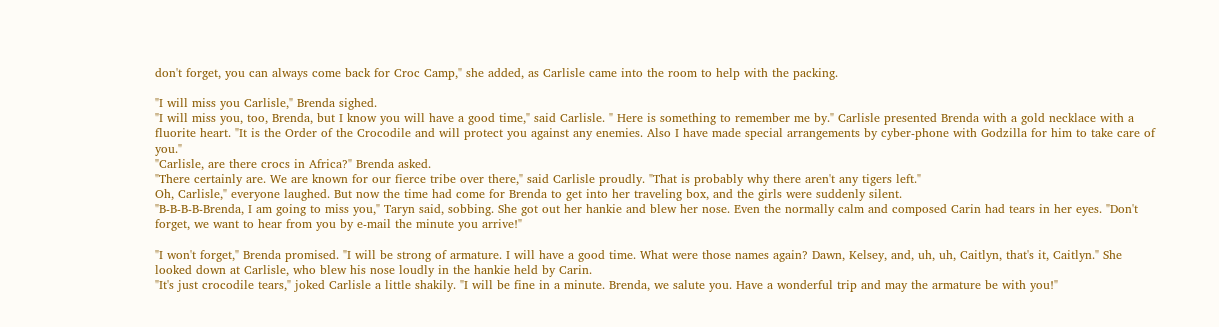don't forget, you can always come back for Croc Camp," she added, as Carlisle came into the room to help with the packing.

"I will miss you Carlisle," Brenda sighed.
"I will miss you, too, Brenda, but I know you will have a good time," said Carlisle. " Here is something to remember me by." Carlisle presented Brenda with a gold necklace with a fluorite heart. "It is the Order of the Crocodile and will protect you against any enemies. Also I have made special arrangements by cyber-phone with Godzilla for him to take care of you."
"Carlisle, are there crocs in Africa?" Brenda asked.
"There certainly are. We are known for our fierce tribe over there," said Carlisle proudly. "That is probably why there aren't any tigers left."
Oh, Carlisle," everyone laughed. But now the time had come for Brenda to get into her traveling box, and the girls were suddenly silent.
"B-B-B-B-Brenda, I am going to miss you," Taryn said, sobbing. She got out her hankie and blew her nose. Even the normally calm and composed Carin had tears in her eyes. "Don't forget, we want to hear from you by e-mail the minute you arrive!"

"I won't forget," Brenda promised. "I will be strong of armature. I will have a good time. What were those names again? Dawn, Kelsey, and, uh, uh, Caitlyn, that's it, Caitlyn." She looked down at Carlisle, who blew his nose loudly in the hankie held by Carin.
"It's just crocodile tears," joked Carlisle a little shakily. "I will be fine in a minute. Brenda, we salute you. Have a wonderful trip and may the armature be with you!"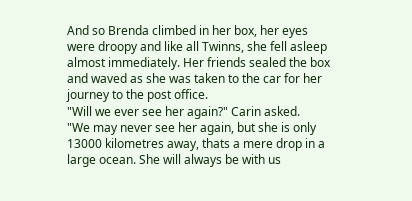And so Brenda climbed in her box, her eyes were droopy and like all Twinns, she fell asleep almost immediately. Her friends sealed the box and waved as she was taken to the car for her journey to the post office.
"Will we ever see her again?" Carin asked.
"We may never see her again, but she is only 13000 kilometres away, thats a mere drop in a large ocean. She will always be with us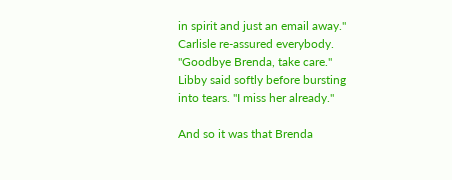in spirit and just an email away." Carlisle re-assured everybody.
"Goodbye Brenda, take care." Libby said softly before bursting into tears. "I miss her already."

And so it was that Brenda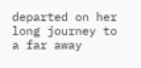departed on her long journey to a far away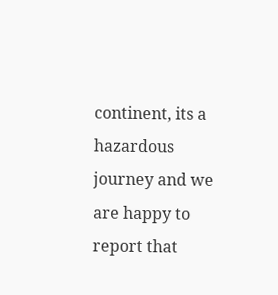continent, its a hazardous journey and we are happy to report that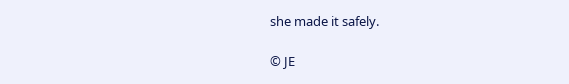she made it safely.

© JE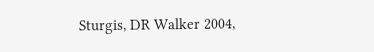Sturgis, DR Walker 2004,